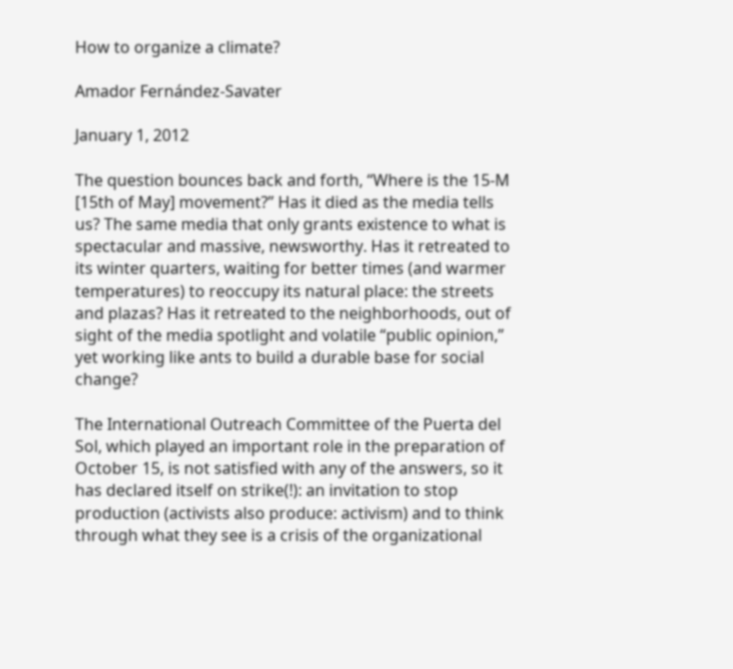How to organize a climate?

Amador Fernández-Savater

January 1, 2012

The question bounces back and forth, “Where is the 15-M [15th of May] movement?” Has it died as the media tells us? The same media that only grants existence to what is spectacular and massive, newsworthy. Has it retreated to its winter quarters, waiting for better times (and warmer temperatures) to reoccupy its natural place: the streets and plazas? Has it retreated to the neighborhoods, out of sight of the media spotlight and volatile “public opinion,” yet working like ants to build a durable base for social change?

The International Outreach Committee of the Puerta del Sol, which played an important role in the preparation of October 15, is not satisfied with any of the answers, so it has declared itself on strike(!): an invitation to stop production (activists also produce: activism) and to think through what they see is a crisis of the organizational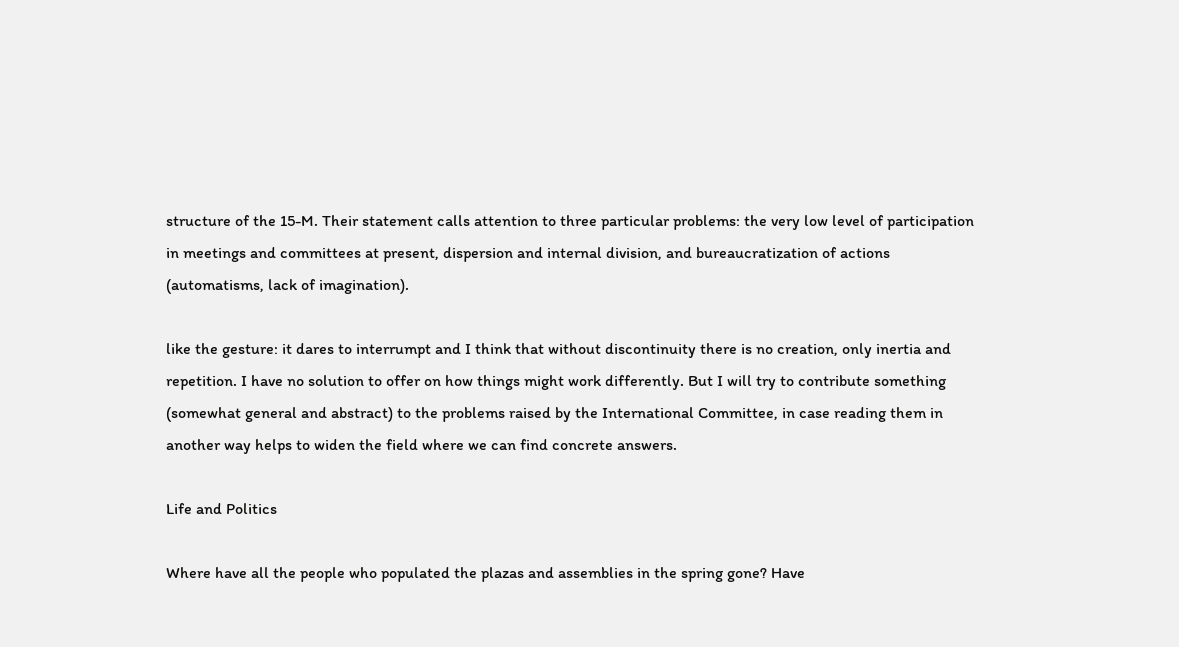structure of the 15-M. Their statement calls attention to three particular problems: the very low level of participation in meetings and committees at present, dispersion and internal division, and bureaucratization of actions (automatisms, lack of imagination).

like the gesture: it dares to interrumpt and I think that without discontinuity there is no creation, only inertia and repetition. I have no solution to offer on how things might work differently. But I will try to contribute something (somewhat general and abstract) to the problems raised by the International Committee, in case reading them in another way helps to widen the field where we can find concrete answers.

Life and Politics

Where have all the people who populated the plazas and assemblies in the spring gone? Have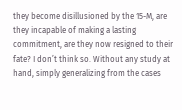they become disillusioned by the 15-M, are they incapable of making a lasting commitment, are they now resigned to their fate? I don’t think so. Without any study at hand, simply generalizing from the cases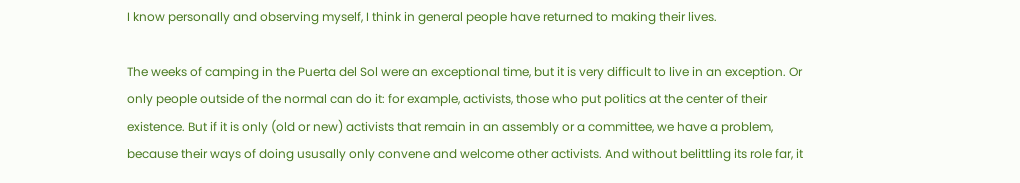I know personally and observing myself, I think in general people have returned to making their lives.

The weeks of camping in the Puerta del Sol were an exceptional time, but it is very difficult to live in an exception. Or only people outside of the normal can do it: for example, activists, those who put politics at the center of their existence. But if it is only (old or new) activists that remain in an assembly or a committee, we have a problem, because their ways of doing ususally only convene and welcome other activists. And without belittling its role far, it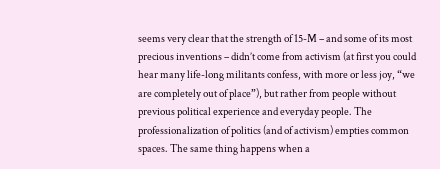seems very clear that the strength of 15-M – and some of its most precious inventions – didn’t come from activism (at first you could hear many life-long militants confess, with more or less joy, “we are completely out of place”), but rather from people without previous political experience and everyday people. The professionalization of politics (and of activism) empties common spaces. The same thing happens when a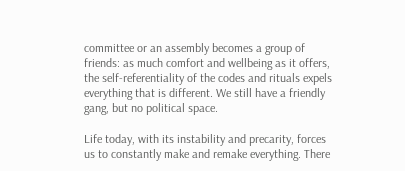committee or an assembly becomes a group of friends: as much comfort and wellbeing as it offers, the self-referentiality of the codes and rituals expels everything that is different. We still have a friendly gang, but no political space.

Life today, with its instability and precarity, forces us to constantly make and remake everything. There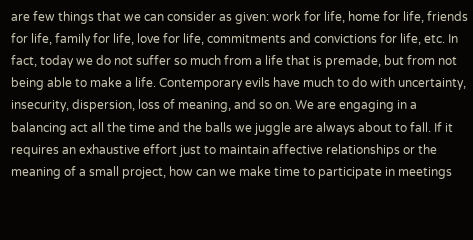are few things that we can consider as given: work for life, home for life, friends for life, family for life, love for life, commitments and convictions for life, etc. In fact, today we do not suffer so much from a life that is premade, but from not being able to make a life. Contemporary evils have much to do with uncertainty, insecurity, dispersion, loss of meaning, and so on. We are engaging in a balancing act all the time and the balls we juggle are always about to fall. If it requires an exhaustive effort just to maintain affective relationships or the meaning of a small project, how can we make time to participate in meetings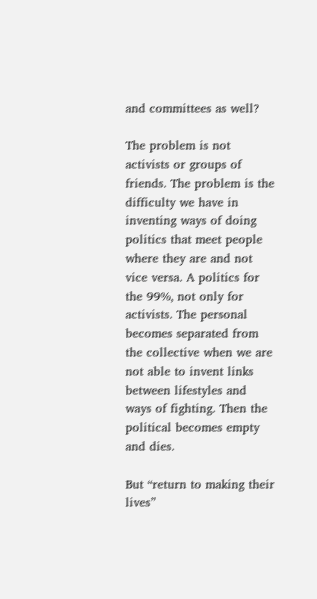and committees as well?

The problem is not activists or groups of friends. The problem is the difficulty we have in inventing ways of doing politics that meet people where they are and not vice versa. A politics for the 99%, not only for activists. The personal becomes separated from the collective when we are not able to invent links between lifestyles and ways of fighting. Then the political becomes empty and dies.

But “return to making their lives”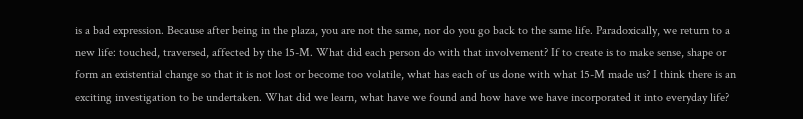is a bad expression. Because after being in the plaza, you are not the same, nor do you go back to the same life. Paradoxically, we return to a new life: touched, traversed, affected by the 15-M. What did each person do with that involvement? If to create is to make sense, shape or form an existential change so that it is not lost or become too volatile, what has each of us done with what 15-M made us? I think there is an exciting investigation to be undertaken. What did we learn, what have we found and how have we have incorporated it into everyday life?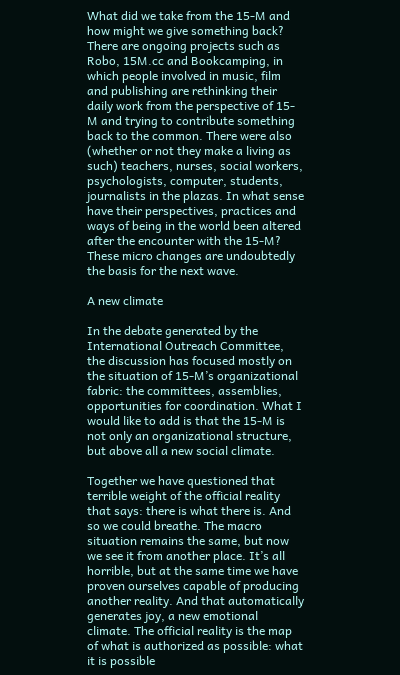What did we take from the 15-M and how might we give something back? There are ongoing projects such as Robo, 15M.cc and Bookcamping, in which people involved in music, film and publishing are rethinking their daily work from the perspective of 15-M and trying to contribute something back to the common. There were also (whether or not they make a living as such) teachers, nurses, social workers, psychologists, computer, students, journalists in the plazas. In what sense have their perspectives, practices and ways of being in the world been altered after the encounter with the 15-M? These micro changes are undoubtedly the basis for the next wave.

A new climate

In the debate generated by the International Outreach Committee, the discussion has focused mostly on the situation of 15-M’s organizational fabric: the committees, assemblies, opportunities for coordination. What I would like to add is that the 15-M is not only an organizational structure, but above all a new social climate.

Together we have questioned that terrible weight of the official reality that says: there is what there is. And so we could breathe. The macro situation remains the same, but now we see it from another place. It’s all horrible, but at the same time we have proven ourselves capable of producing another reality. And that automatically generates joy, a new emotional climate. The official reality is the map of what is authorized as possible: what it is possible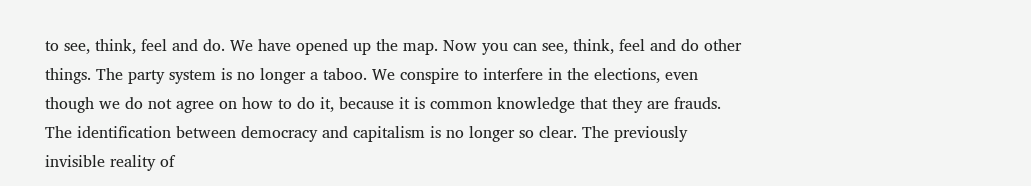to see, think, feel and do. We have opened up the map. Now you can see, think, feel and do other things. The party system is no longer a taboo. We conspire to interfere in the elections, even though we do not agree on how to do it, because it is common knowledge that they are frauds. The identification between democracy and capitalism is no longer so clear. The previously invisible reality of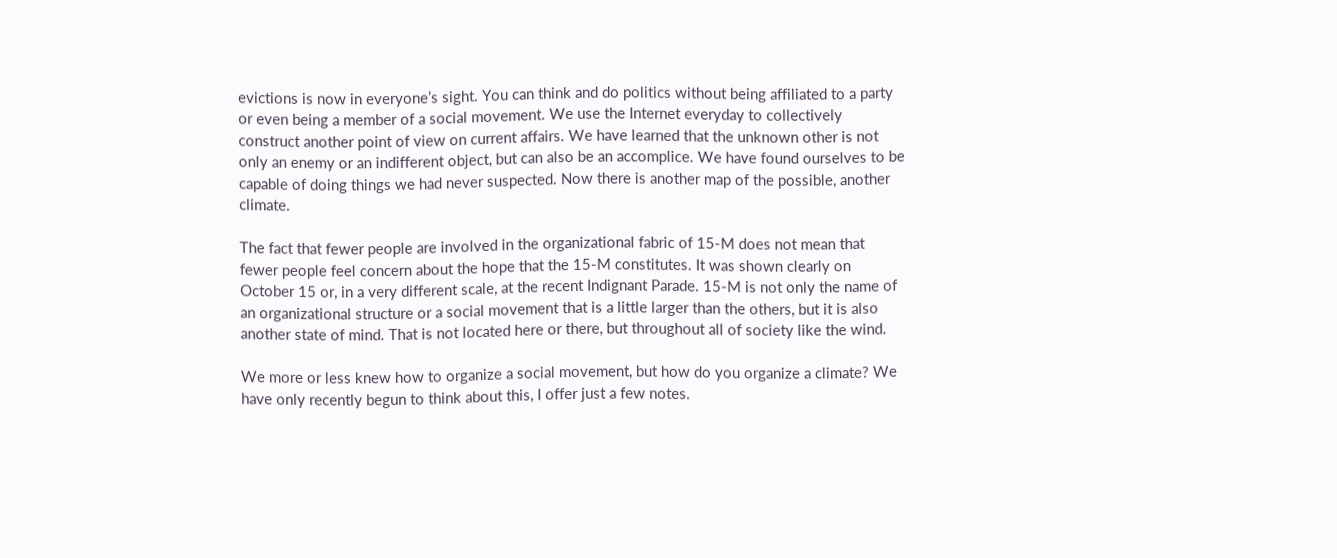evictions is now in everyone’s sight. You can think and do politics without being affiliated to a party or even being a member of a social movement. We use the Internet everyday to collectively construct another point of view on current affairs. We have learned that the unknown other is not only an enemy or an indifferent object, but can also be an accomplice. We have found ourselves to be capable of doing things we had never suspected. Now there is another map of the possible, another climate.

The fact that fewer people are involved in the organizational fabric of 15-M does not mean that fewer people feel concern about the hope that the 15-M constitutes. It was shown clearly on October 15 or, in a very different scale, at the recent Indignant Parade. 15-M is not only the name of an organizational structure or a social movement that is a little larger than the others, but it is also another state of mind. That is not located here or there, but throughout all of society like the wind.

We more or less knew how to organize a social movement, but how do you organize a climate? We have only recently begun to think about this, I offer just a few notes.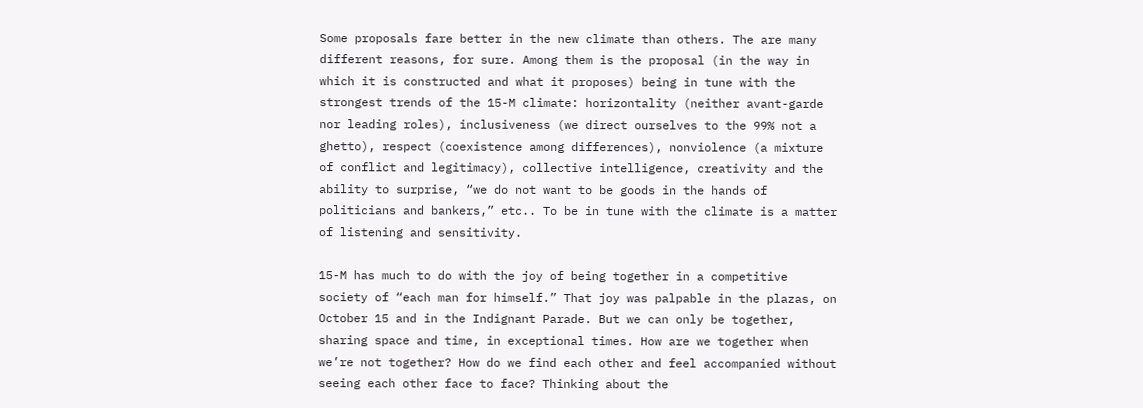Some proposals fare better in the new climate than others. The are many different reasons, for sure. Among them is the proposal (in the way in which it is constructed and what it proposes) being in tune with the strongest trends of the 15-M climate: horizontality (neither avant-garde nor leading roles), inclusiveness (we direct ourselves to the 99% not a ghetto), respect (coexistence among differences), nonviolence (a mixture of conflict and legitimacy), collective intelligence, creativity and the ability to surprise, “we do not want to be goods in the hands of politicians and bankers,” etc.. To be in tune with the climate is a matter of listening and sensitivity.

15-M has much to do with the joy of being together in a competitive society of “each man for himself.” That joy was palpable in the plazas, on October 15 and in the Indignant Parade. But we can only be together, sharing space and time, in exceptional times. How are we together when we’re not together? How do we find each other and feel accompanied without seeing each other face to face? Thinking about the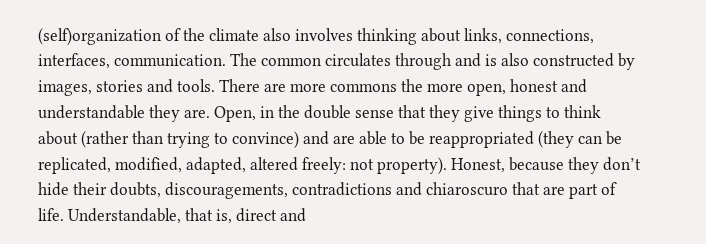(self)organization of the climate also involves thinking about links, connections, interfaces, communication. The common circulates through and is also constructed by images, stories and tools. There are more commons the more open, honest and understandable they are. Open, in the double sense that they give things to think about (rather than trying to convince) and are able to be reappropriated (they can be replicated, modified, adapted, altered freely: not property). Honest, because they don’t hide their doubts, discouragements, contradictions and chiaroscuro that are part of life. Understandable, that is, direct and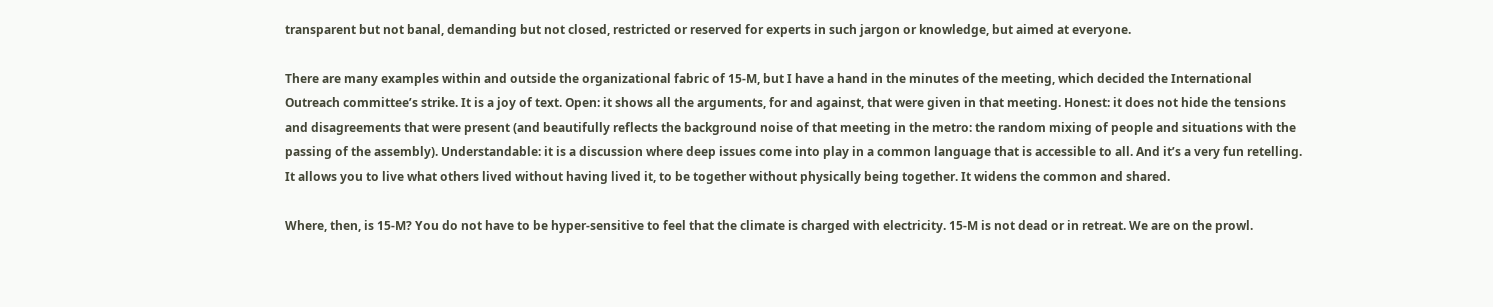transparent but not banal, demanding but not closed, restricted or reserved for experts in such jargon or knowledge, but aimed at everyone.

There are many examples within and outside the organizational fabric of 15-M, but I have a hand in the minutes of the meeting, which decided the International Outreach committee’s strike. It is a joy of text. Open: it shows all the arguments, for and against, that were given in that meeting. Honest: it does not hide the tensions and disagreements that were present (and beautifully reflects the background noise of that meeting in the metro: the random mixing of people and situations with the passing of the assembly). Understandable: it is a discussion where deep issues come into play in a common language that is accessible to all. And it’s a very fun retelling. It allows you to live what others lived without having lived it, to be together without physically being together. It widens the common and shared.

Where, then, is 15-M? You do not have to be hyper-sensitive to feel that the climate is charged with electricity. 15-M is not dead or in retreat. We are on the prowl.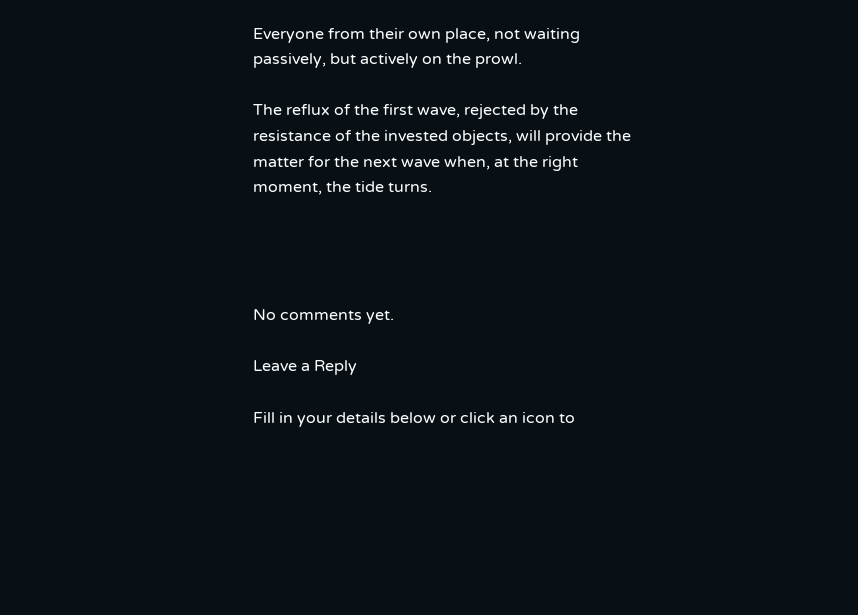Everyone from their own place, not waiting passively, but actively on the prowl.

The reflux of the first wave, rejected by the resistance of the invested objects, will provide the matter for the next wave when, at the right moment, the tide turns.




No comments yet.

Leave a Reply

Fill in your details below or click an icon to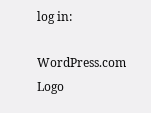log in:

WordPress.com Logo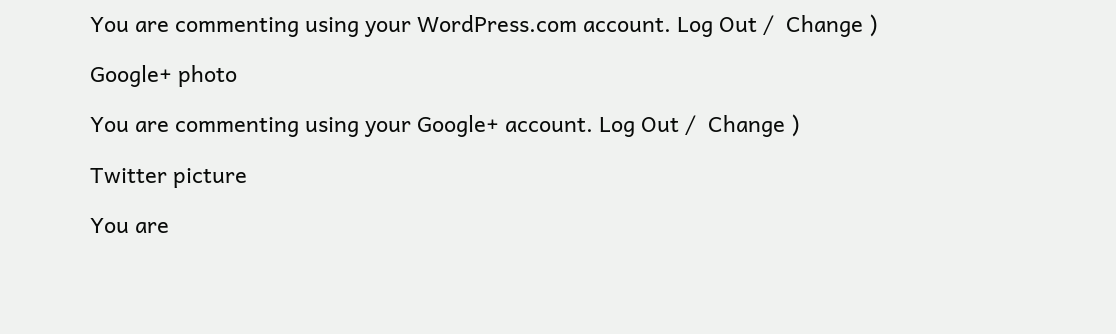You are commenting using your WordPress.com account. Log Out /  Change )

Google+ photo

You are commenting using your Google+ account. Log Out /  Change )

Twitter picture

You are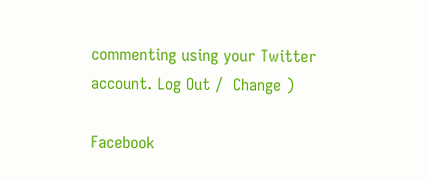commenting using your Twitter account. Log Out /  Change )

Facebook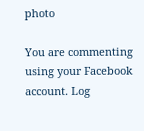photo

You are commenting using your Facebook account. Log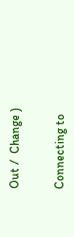Out /  Change )


Connecting to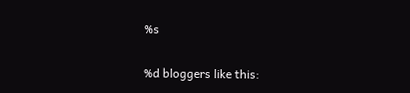%s

%d bloggers like this: